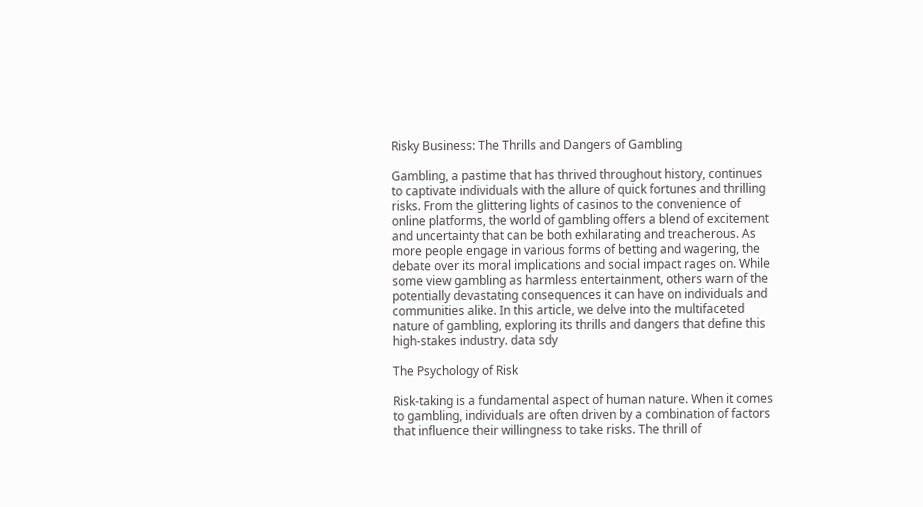Risky Business: The Thrills and Dangers of Gambling

Gambling, a pastime that has thrived throughout history, continues to captivate individuals with the allure of quick fortunes and thrilling risks. From the glittering lights of casinos to the convenience of online platforms, the world of gambling offers a blend of excitement and uncertainty that can be both exhilarating and treacherous. As more people engage in various forms of betting and wagering, the debate over its moral implications and social impact rages on. While some view gambling as harmless entertainment, others warn of the potentially devastating consequences it can have on individuals and communities alike. In this article, we delve into the multifaceted nature of gambling, exploring its thrills and dangers that define this high-stakes industry. data sdy

The Psychology of Risk

Risk-taking is a fundamental aspect of human nature. When it comes to gambling, individuals are often driven by a combination of factors that influence their willingness to take risks. The thrill of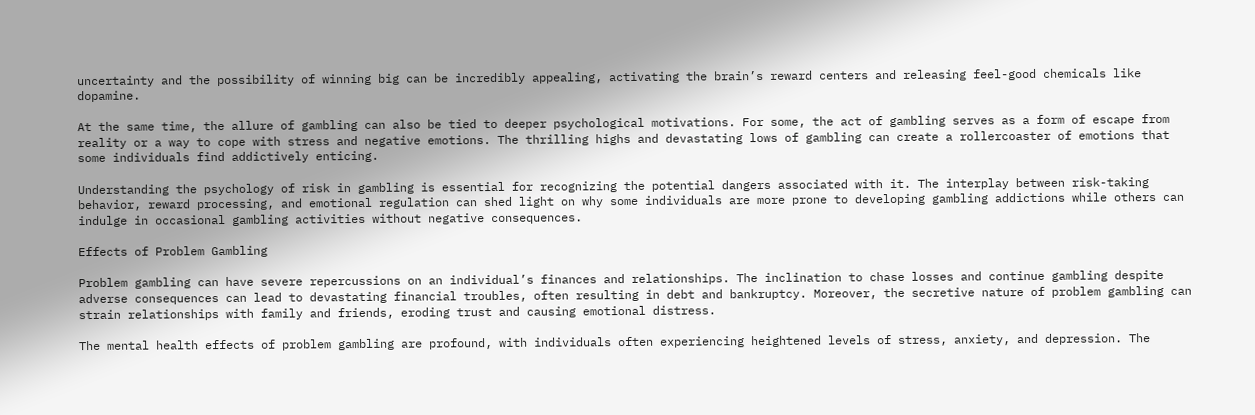uncertainty and the possibility of winning big can be incredibly appealing, activating the brain’s reward centers and releasing feel-good chemicals like dopamine.

At the same time, the allure of gambling can also be tied to deeper psychological motivations. For some, the act of gambling serves as a form of escape from reality or a way to cope with stress and negative emotions. The thrilling highs and devastating lows of gambling can create a rollercoaster of emotions that some individuals find addictively enticing.

Understanding the psychology of risk in gambling is essential for recognizing the potential dangers associated with it. The interplay between risk-taking behavior, reward processing, and emotional regulation can shed light on why some individuals are more prone to developing gambling addictions while others can indulge in occasional gambling activities without negative consequences.

Effects of Problem Gambling

Problem gambling can have severe repercussions on an individual’s finances and relationships. The inclination to chase losses and continue gambling despite adverse consequences can lead to devastating financial troubles, often resulting in debt and bankruptcy. Moreover, the secretive nature of problem gambling can strain relationships with family and friends, eroding trust and causing emotional distress.

The mental health effects of problem gambling are profound, with individuals often experiencing heightened levels of stress, anxiety, and depression. The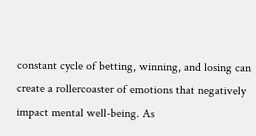constant cycle of betting, winning, and losing can create a rollercoaster of emotions that negatively impact mental well-being. As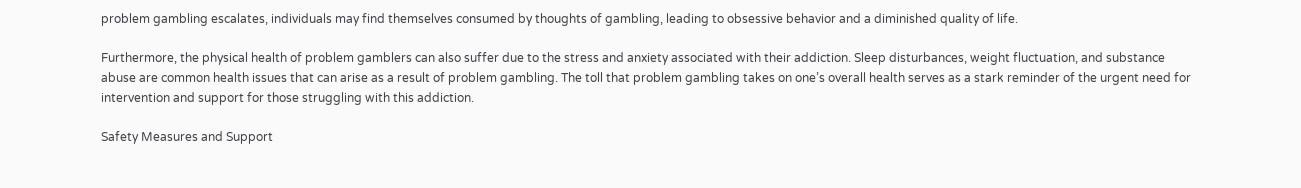problem gambling escalates, individuals may find themselves consumed by thoughts of gambling, leading to obsessive behavior and a diminished quality of life.

Furthermore, the physical health of problem gamblers can also suffer due to the stress and anxiety associated with their addiction. Sleep disturbances, weight fluctuation, and substance abuse are common health issues that can arise as a result of problem gambling. The toll that problem gambling takes on one’s overall health serves as a stark reminder of the urgent need for intervention and support for those struggling with this addiction.

Safety Measures and Support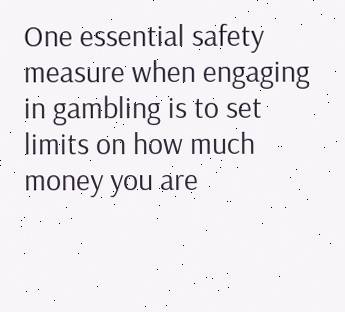One essential safety measure when engaging in gambling is to set limits on how much money you are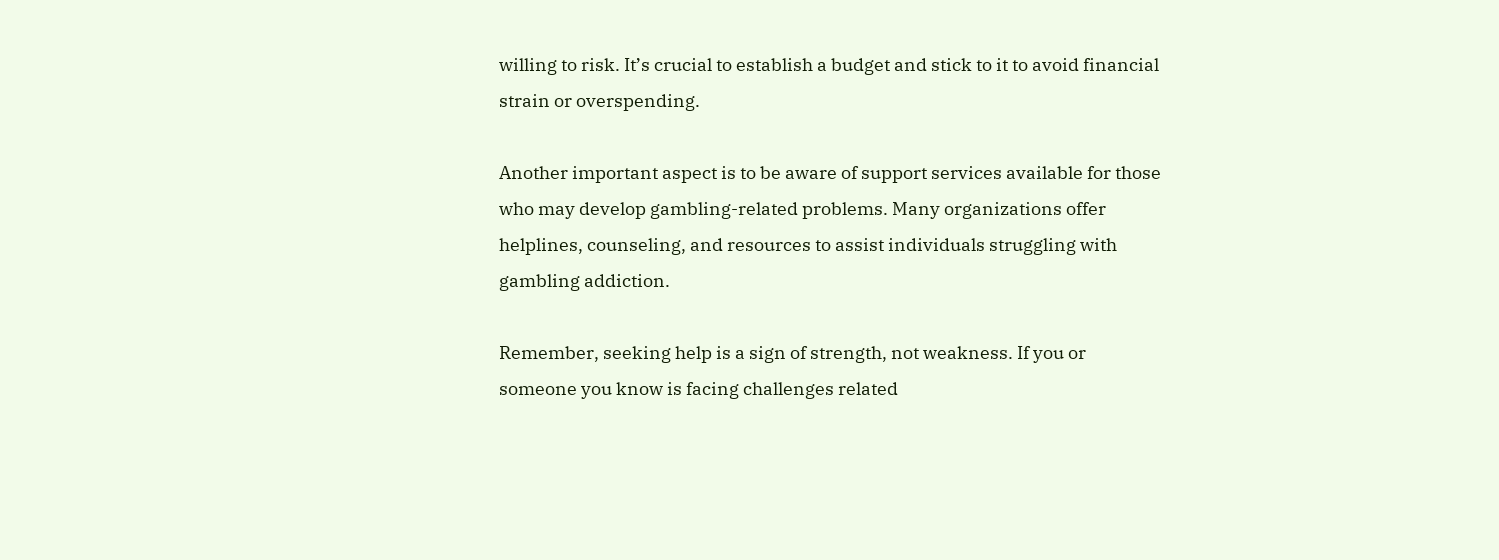willing to risk. It’s crucial to establish a budget and stick to it to avoid financial strain or overspending.

Another important aspect is to be aware of support services available for those who may develop gambling-related problems. Many organizations offer helplines, counseling, and resources to assist individuals struggling with gambling addiction.

Remember, seeking help is a sign of strength, not weakness. If you or someone you know is facing challenges related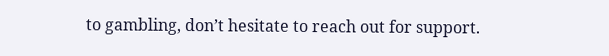to gambling, don’t hesitate to reach out for support.